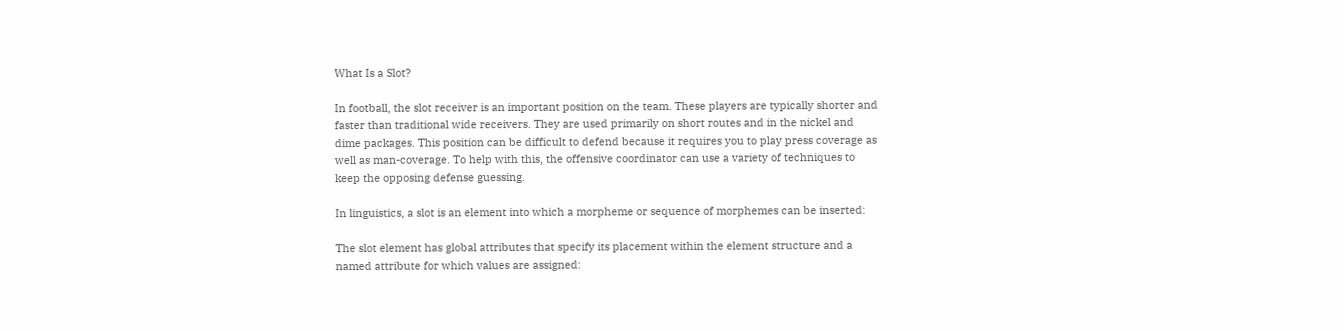What Is a Slot?

In football, the slot receiver is an important position on the team. These players are typically shorter and faster than traditional wide receivers. They are used primarily on short routes and in the nickel and dime packages. This position can be difficult to defend because it requires you to play press coverage as well as man-coverage. To help with this, the offensive coordinator can use a variety of techniques to keep the opposing defense guessing.

In linguistics, a slot is an element into which a morpheme or sequence of morphemes can be inserted:

The slot element has global attributes that specify its placement within the element structure and a named attribute for which values are assigned: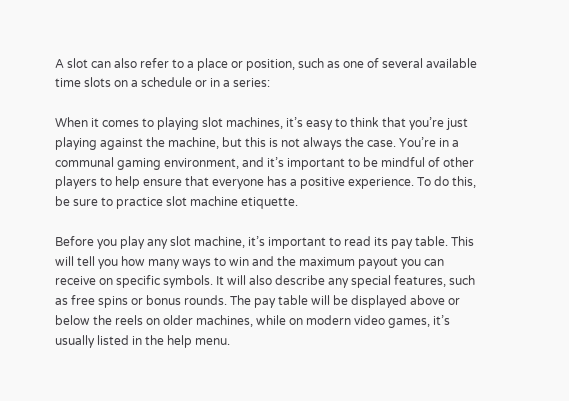A slot can also refer to a place or position, such as one of several available time slots on a schedule or in a series:

When it comes to playing slot machines, it’s easy to think that you’re just playing against the machine, but this is not always the case. You’re in a communal gaming environment, and it’s important to be mindful of other players to help ensure that everyone has a positive experience. To do this, be sure to practice slot machine etiquette.

Before you play any slot machine, it’s important to read its pay table. This will tell you how many ways to win and the maximum payout you can receive on specific symbols. It will also describe any special features, such as free spins or bonus rounds. The pay table will be displayed above or below the reels on older machines, while on modern video games, it’s usually listed in the help menu.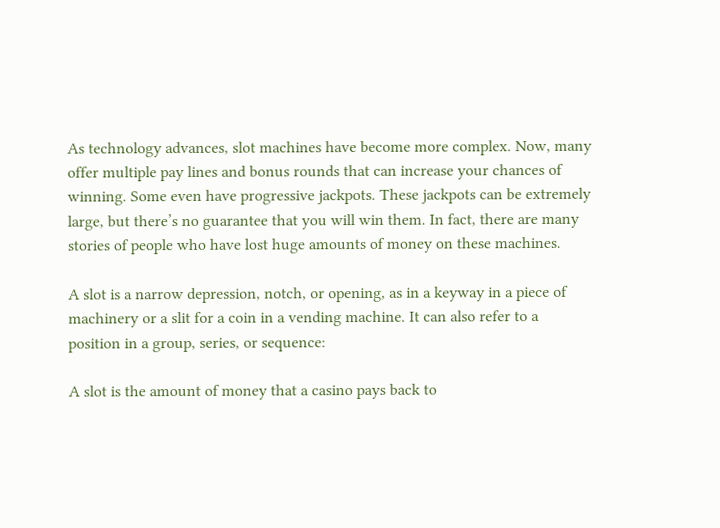As technology advances, slot machines have become more complex. Now, many offer multiple pay lines and bonus rounds that can increase your chances of winning. Some even have progressive jackpots. These jackpots can be extremely large, but there’s no guarantee that you will win them. In fact, there are many stories of people who have lost huge amounts of money on these machines.

A slot is a narrow depression, notch, or opening, as in a keyway in a piece of machinery or a slit for a coin in a vending machine. It can also refer to a position in a group, series, or sequence:

A slot is the amount of money that a casino pays back to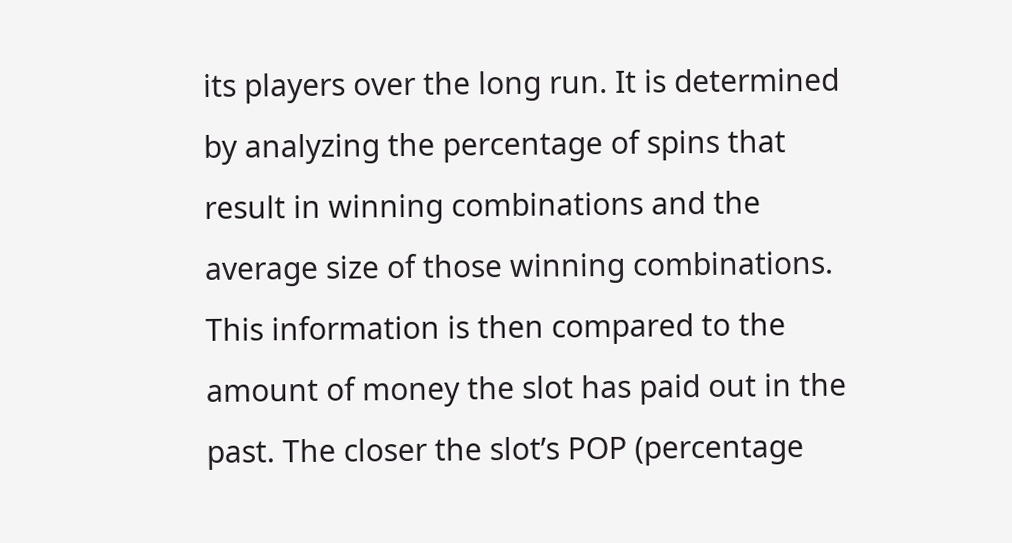its players over the long run. It is determined by analyzing the percentage of spins that result in winning combinations and the average size of those winning combinations. This information is then compared to the amount of money the slot has paid out in the past. The closer the slot’s POP (percentage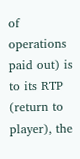of operations paid out) is to its RTP (return to player), the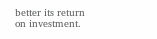better its return on investment.